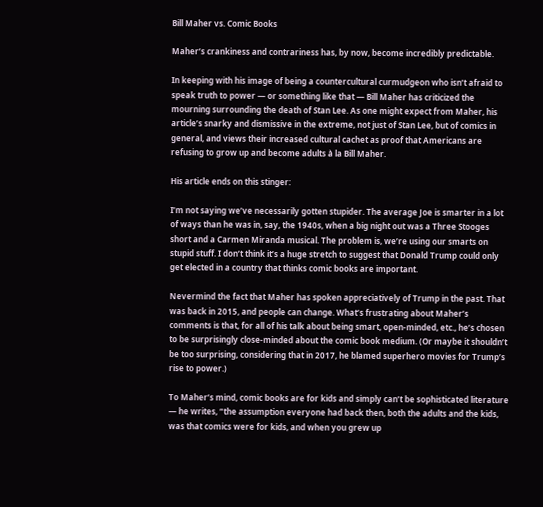Bill Maher vs. Comic Books

Maher’s crankiness and contrariness has, by now, become incredibly predictable.

In keeping with his image of being a countercultural curmudgeon who isn’t afraid to speak truth to power — or something like that — Bill Maher has criticized the mourning surrounding the death of Stan Lee. As one might expect from Maher, his article’s snarky and dismissive in the extreme, not just of Stan Lee, but of comics in general, and views their increased cultural cachet as proof that Americans are refusing to grow up and become adults à la Bill Maher.

His article ends on this stinger:

I’m not saying we’ve necessarily gotten stupider. The average Joe is smarter in a lot of ways than he was in, say, the 1940s, when a big night out was a Three Stooges short and a Carmen Miranda musical. The problem is, we’re using our smarts on stupid stuff. I don’t think it’s a huge stretch to suggest that Donald Trump could only get elected in a country that thinks comic books are important.

Nevermind the fact that Maher has spoken appreciatively of Trump in the past. That was back in 2015, and people can change. What’s frustrating about Maher’s comments is that, for all of his talk about being smart, open-minded, etc., he’s chosen to be surprisingly close-minded about the comic book medium. (Or maybe it shouldn’t be too surprising, considering that in 2017, he blamed superhero movies for Trump’s rise to power.)

To Maher’s mind, comic books are for kids and simply can’t be sophisticated literature — he writes, “the assumption everyone had back then, both the adults and the kids, was that comics were for kids, and when you grew up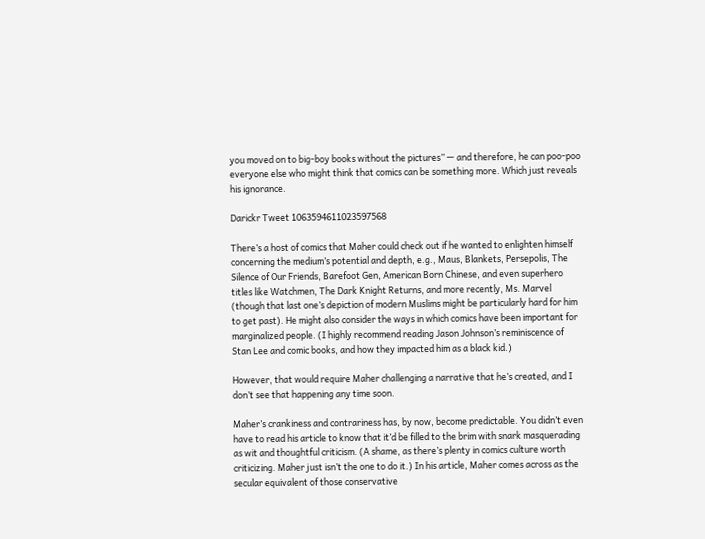you moved on to big-boy books without the pictures” — and therefore, he can poo-poo everyone else who might think that comics can be something more. Which just reveals his ignorance.

Darickr Tweet 1063594611023597568

There’s a host of comics that Maher could check out if he wanted to enlighten himself concerning the medium’s potential and depth, e.g., Maus, Blankets, Persepolis, The Silence of Our Friends, Barefoot Gen, American Born Chinese, and even superhero titles like Watchmen, The Dark Knight Returns, and more recently, Ms. Marvel (though that last one’s depiction of modern Muslims might be particularly hard for him to get past). He might also consider the ways in which comics have been important for marginalized people. (I highly recommend reading Jason Johnson’s reminiscence of Stan Lee and comic books, and how they impacted him as a black kid.)

However, that would require Maher challenging a narrative that he’s created, and I don’t see that happening any time soon.

Maher’s crankiness and contrariness has, by now, become predictable. You didn’t even have to read his article to know that it’d be filled to the brim with snark masquerading as wit and thoughtful criticism. (A shame, as there’s plenty in comics culture worth criticizing. Maher just isn’t the one to do it.) In his article, Maher comes across as the secular equivalent of those conservative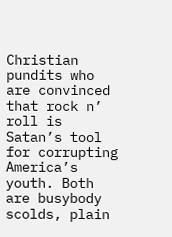Christian pundits who are convinced that rock n’ roll is Satan’s tool for corrupting America’s youth. Both are busybody scolds, plain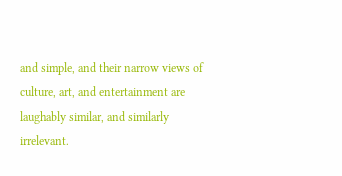and simple, and their narrow views of culture, art, and entertainment are laughably similar, and similarly irrelevant.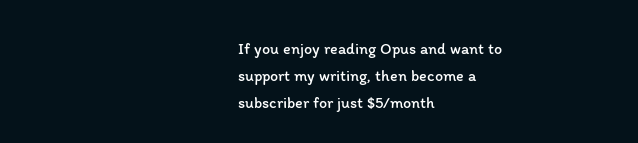If you enjoy reading Opus and want to support my writing, then become a subscriber for just $5/month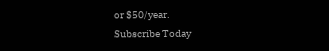or $50/year.
Subscribe Today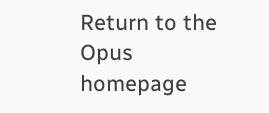Return to the Opus homepage